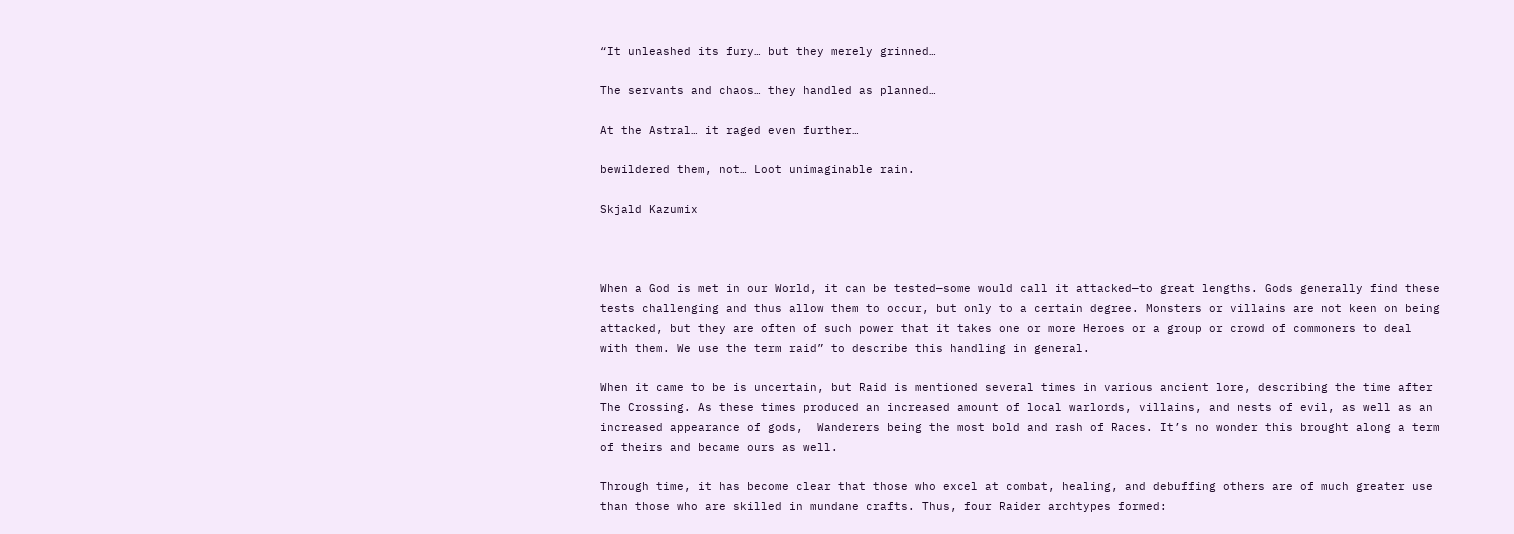“It unleashed its fury… but they merely grinned…

The servants and chaos… they handled as planned…

At the Astral… it raged even further…

bewildered them, not… Loot unimaginable rain.

Skjald Kazumix



When a God is met in our World, it can be tested—some would call it attacked—to great lengths. Gods generally find these tests challenging and thus allow them to occur, but only to a certain degree. Monsters or villains are not keen on being attacked, but they are often of such power that it takes one or more Heroes or a group or crowd of commoners to deal with them. We use the term raid” to describe this handling in general.

When it came to be is uncertain, but Raid is mentioned several times in various ancient lore, describing the time after The Crossing. As these times produced an increased amount of local warlords, villains, and nests of evil, as well as an increased appearance of gods,  Wanderers being the most bold and rash of Races. It’s no wonder this brought along a term of theirs and became ours as well.

Through time, it has become clear that those who excel at combat, healing, and debuffing others are of much greater use than those who are skilled in mundane crafts. Thus, four Raider archtypes formed: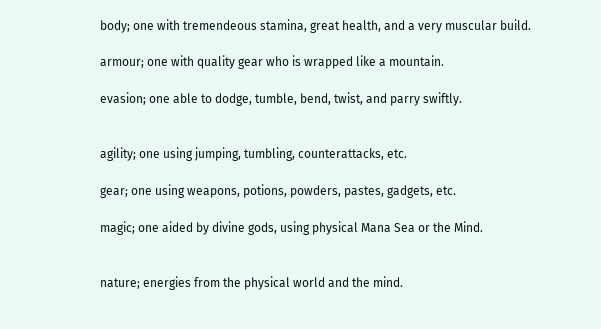body; one with tremendeous stamina, great health, and a very muscular build.

armour; one with quality gear who is wrapped like a mountain.

evasion; one able to dodge, tumble, bend, twist, and parry swiftly.


agility; one using jumping, tumbling, counterattacks, etc.

gear; one using weapons, potions, powders, pastes, gadgets, etc.

magic; one aided by divine gods, using physical Mana Sea or the Mind.


nature; energies from the physical world and the mind.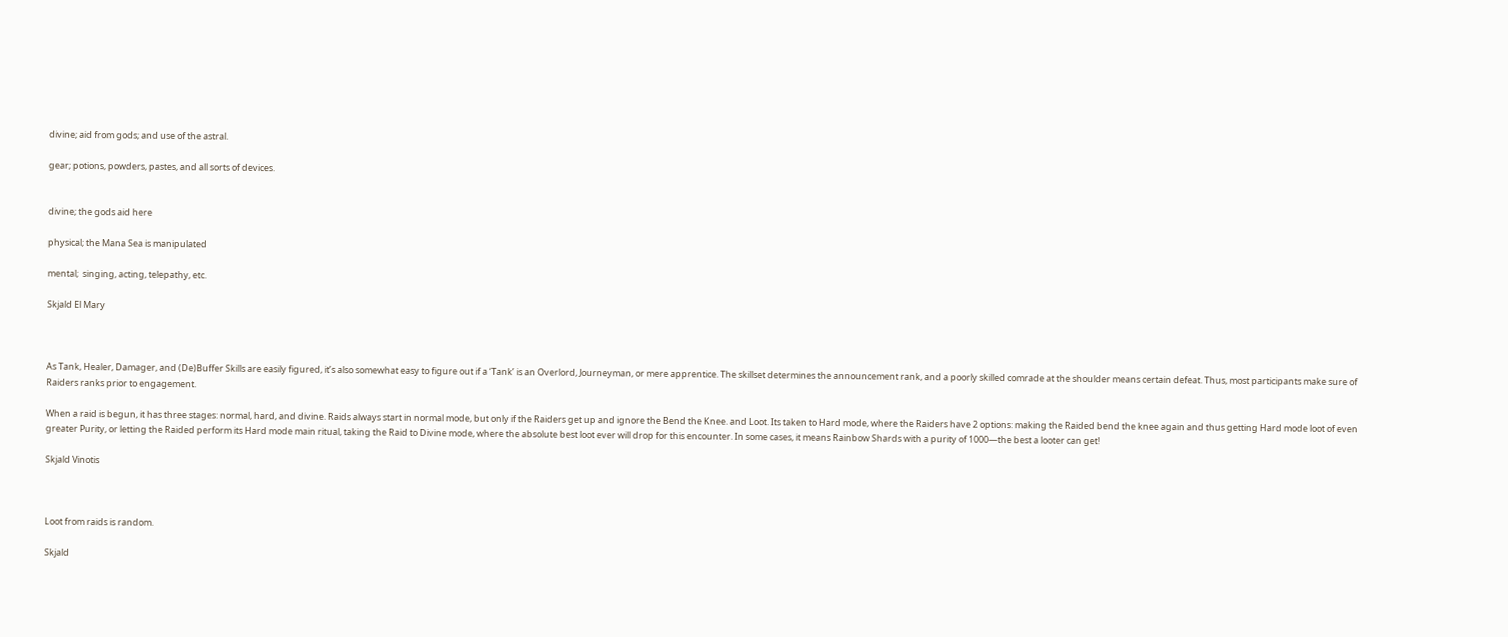divine; aid from gods; and use of the astral.

gear; potions, powders, pastes, and all sorts of devices.


divine; the gods aid here

physical; the Mana Sea is manipulated

mental;  singing, acting, telepathy, etc.

Skjald El Mary



As Tank, Healer, Damager, and (De)Buffer Skills are easily figured, it’s also somewhat easy to figure out if a ‘Tank’ is an Overlord, Journeyman, or mere apprentice. The skillset determines the announcement rank, and a poorly skilled comrade at the shoulder means certain defeat. Thus, most participants make sure of Raiders ranks prior to engagement.

When a raid is begun, it has three stages: normal, hard, and divine. Raids always start in normal mode, but only if the Raiders get up and ignore the Bend the Knee. and Loot. Its taken to Hard mode, where the Raiders have 2 options: making the Raided bend the knee again and thus getting Hard mode loot of even greater Purity, or letting the Raided perform its Hard mode main ritual, taking the Raid to Divine mode, where the absolute best loot ever will drop for this encounter. In some cases, it means Rainbow Shards with a purity of 1000—the best a looter can get!

Skjald Vinotis



Loot from raids is random.

Skjald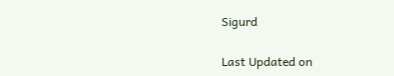Sigurd

Last Updated on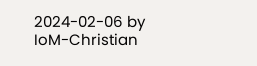2024-02-06 by IoM-Christian